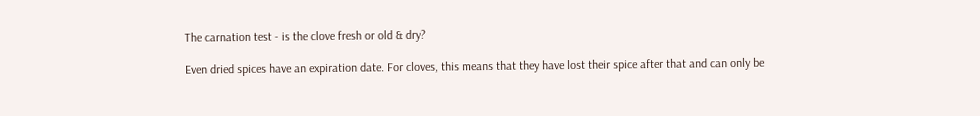The carnation test - is the clove fresh or old & dry?

Even dried spices have an expiration date. For cloves, this means that they have lost their spice after that and can only be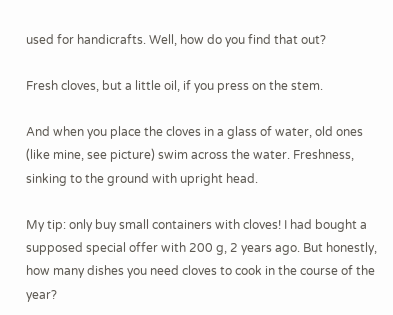used for handicrafts. Well, how do you find that out?

Fresh cloves, but a little oil, if you press on the stem.

And when you place the cloves in a glass of water, old ones (like mine, see picture) swim across the water. Freshness, sinking to the ground with upright head.

My tip: only buy small containers with cloves! I had bought a supposed special offer with 200 g, 2 years ago. But honestly, how many dishes you need cloves to cook in the course of the year?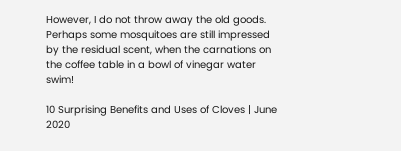However, I do not throw away the old goods. Perhaps some mosquitoes are still impressed by the residual scent, when the carnations on the coffee table in a bowl of vinegar water swim!

10 Surprising Benefits and Uses of Cloves | June 2020